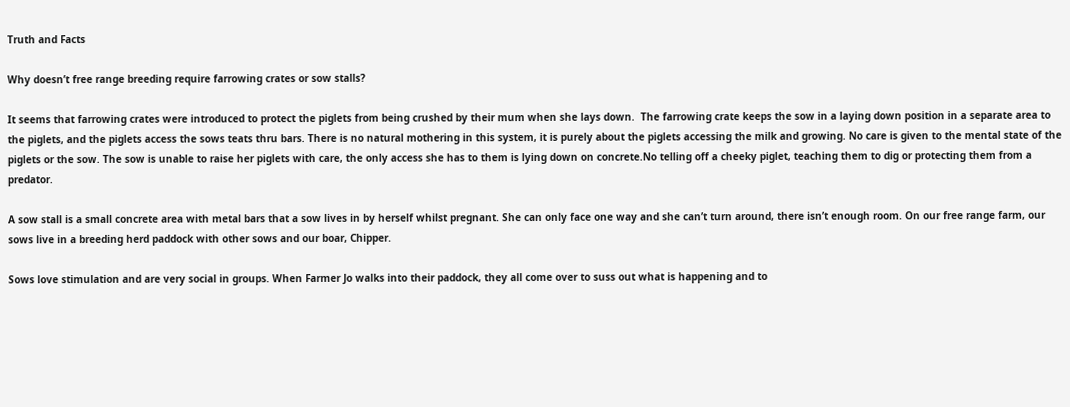Truth and Facts

Why doesn’t free range breeding require farrowing crates or sow stalls?

It seems that farrowing crates were introduced to protect the piglets from being crushed by their mum when she lays down.  The farrowing crate keeps the sow in a laying down position in a separate area to the piglets, and the piglets access the sows teats thru bars. There is no natural mothering in this system, it is purely about the piglets accessing the milk and growing. No care is given to the mental state of the piglets or the sow. The sow is unable to raise her piglets with care, the only access she has to them is lying down on concrete.No telling off a cheeky piglet, teaching them to dig or protecting them from a predator.

A sow stall is a small concrete area with metal bars that a sow lives in by herself whilst pregnant. She can only face one way and she can’t turn around, there isn’t enough room. On our free range farm, our sows live in a breeding herd paddock with other sows and our boar, Chipper.

Sows love stimulation and are very social in groups. When Farmer Jo walks into their paddock, they all come over to suss out what is happening and to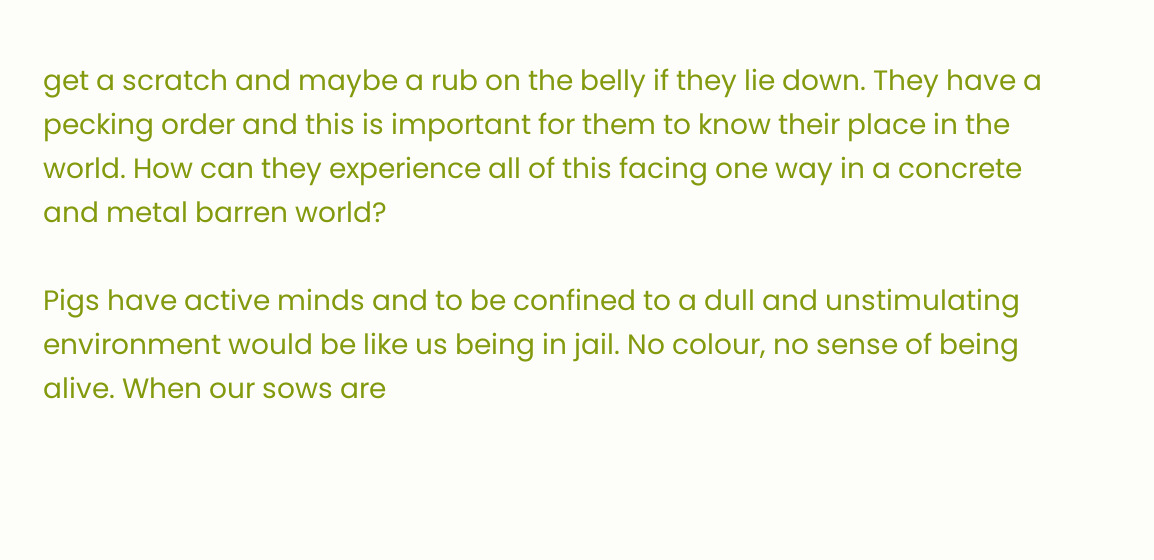get a scratch and maybe a rub on the belly if they lie down. They have a pecking order and this is important for them to know their place in the world. How can they experience all of this facing one way in a concrete and metal barren world?

Pigs have active minds and to be confined to a dull and unstimulating environment would be like us being in jail. No colour, no sense of being alive. When our sows are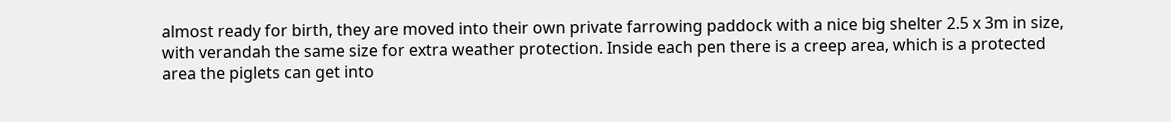almost ready for birth, they are moved into their own private farrowing paddock with a nice big shelter 2.5 x 3m in size, with verandah the same size for extra weather protection. Inside each pen there is a creep area, which is a protected area the piglets can get into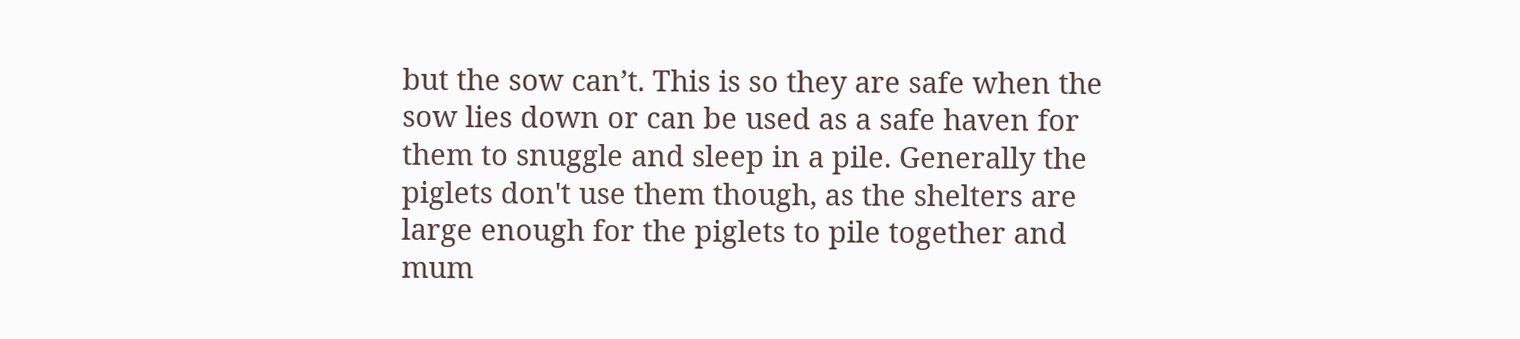but the sow can’t. This is so they are safe when the sow lies down or can be used as a safe haven for them to snuggle and sleep in a pile. Generally the piglets don't use them though, as the shelters are large enough for the piglets to pile together and mum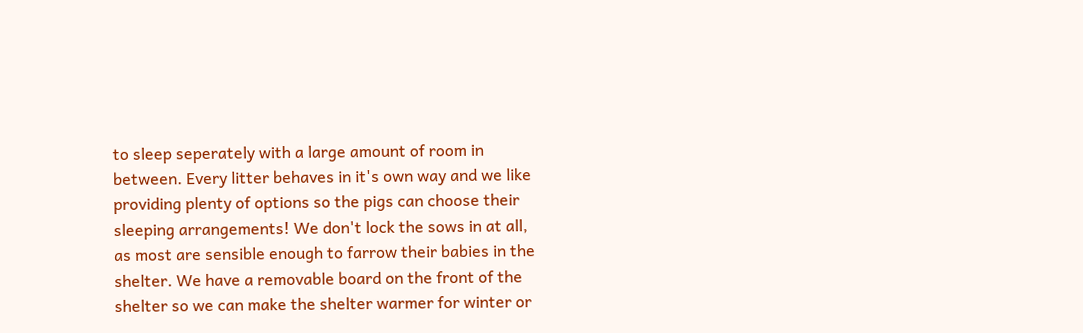to sleep seperately with a large amount of room in between. Every litter behaves in it's own way and we like providing plenty of options so the pigs can choose their sleeping arrangements! We don't lock the sows in at all, as most are sensible enough to farrow their babies in the shelter. We have a removable board on the front of the shelter so we can make the shelter warmer for winter or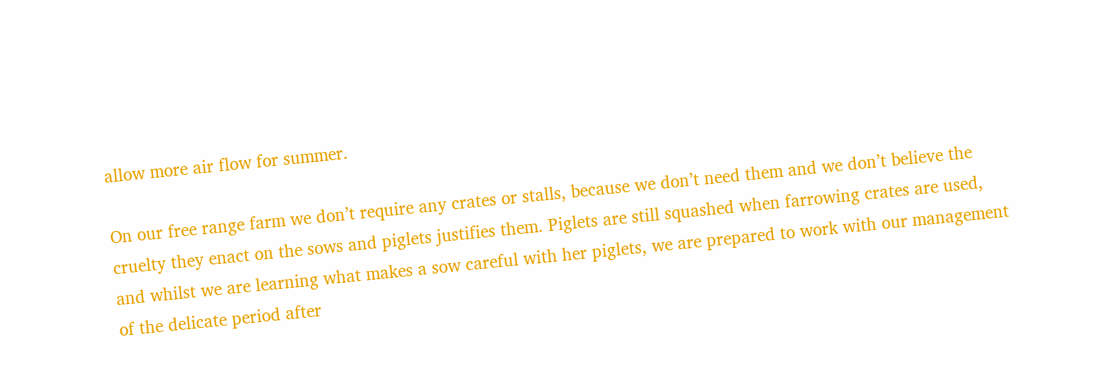allow more air flow for summer.

On our free range farm we don’t require any crates or stalls, because we don’t need them and we don’t believe the cruelty they enact on the sows and piglets justifies them. Piglets are still squashed when farrowing crates are used, and whilst we are learning what makes a sow careful with her piglets, we are prepared to work with our management of the delicate period after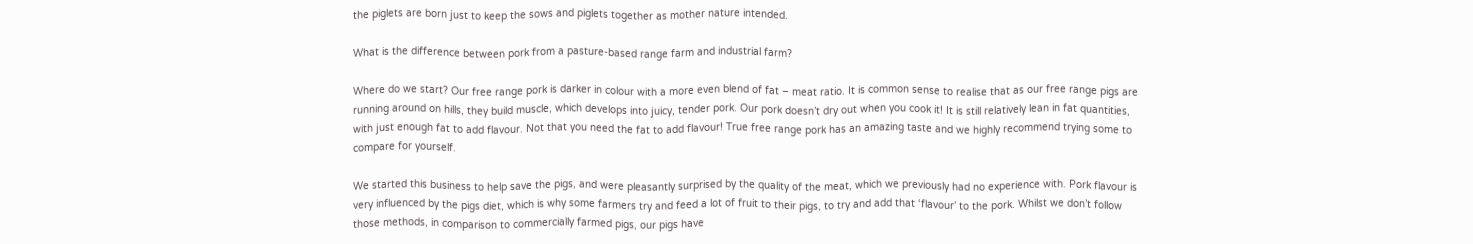the piglets are born just to keep the sows and piglets together as mother nature intended.

What is the difference between pork from a pasture-based range farm and industrial farm?

Where do we start? Our free range pork is darker in colour with a more even blend of fat – meat ratio. It is common sense to realise that as our free range pigs are running around on hills, they build muscle, which develops into juicy, tender pork. Our pork doesn’t dry out when you cook it! It is still relatively lean in fat quantities, with just enough fat to add flavour. Not that you need the fat to add flavour! True free range pork has an amazing taste and we highly recommend trying some to compare for yourself.

We started this business to help save the pigs, and were pleasantly surprised by the quality of the meat, which we previously had no experience with. Pork flavour is very influenced by the pigs diet, which is why some farmers try and feed a lot of fruit to their pigs, to try and add that ‘flavour’ to the pork. Whilst we don’t follow those methods, in comparison to commercially farmed pigs, our pigs have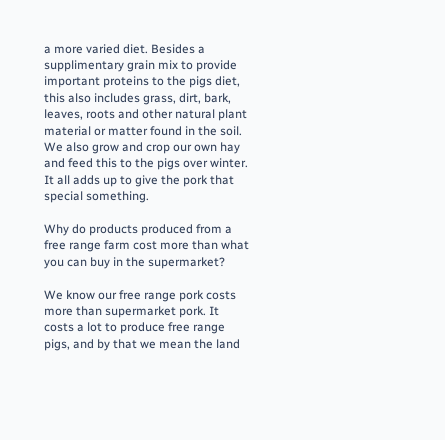a more varied diet. Besides a supplimentary grain mix to provide important proteins to the pigs diet, this also includes grass, dirt, bark, leaves, roots and other natural plant material or matter found in the soil. We also grow and crop our own hay and feed this to the pigs over winter. It all adds up to give the pork that special something.

Why do products produced from a free range farm cost more than what you can buy in the supermarket?

We know our free range pork costs more than supermarket pork. It costs a lot to produce free range pigs, and by that we mean the land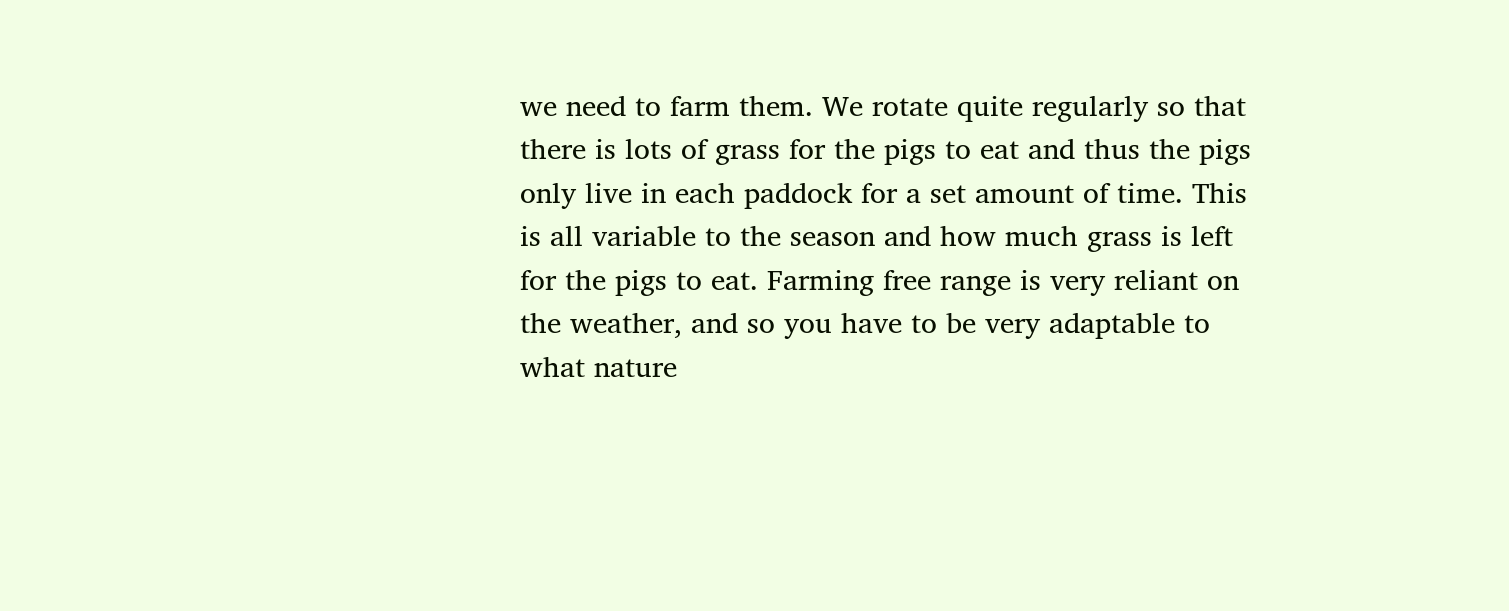we need to farm them. We rotate quite regularly so that there is lots of grass for the pigs to eat and thus the pigs only live in each paddock for a set amount of time. This is all variable to the season and how much grass is left for the pigs to eat. Farming free range is very reliant on the weather, and so you have to be very adaptable to what nature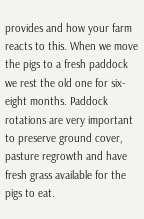provides and how your farm reacts to this. When we move the pigs to a fresh paddock we rest the old one for six-eight months. Paddock rotations are very important to preserve ground cover, pasture regrowth and have fresh grass available for the pigs to eat.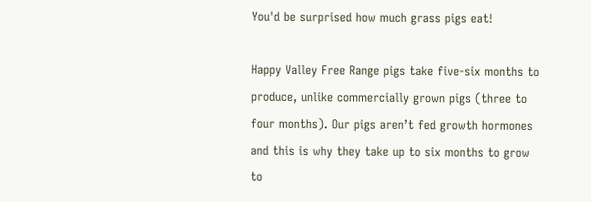You'd be surprised how much grass pigs eat!

Happy Valley Free Range pigs take five-six months to produce, unlike commercially grown pigs (three to four months). Our pigs aren’t fed growth hormones and this is why they take up to six months to grow to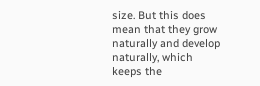size. But this does mean that they grow naturally and develop naturally, which keeps the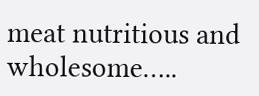meat nutritious and wholesome…..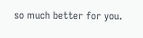so much better for you.